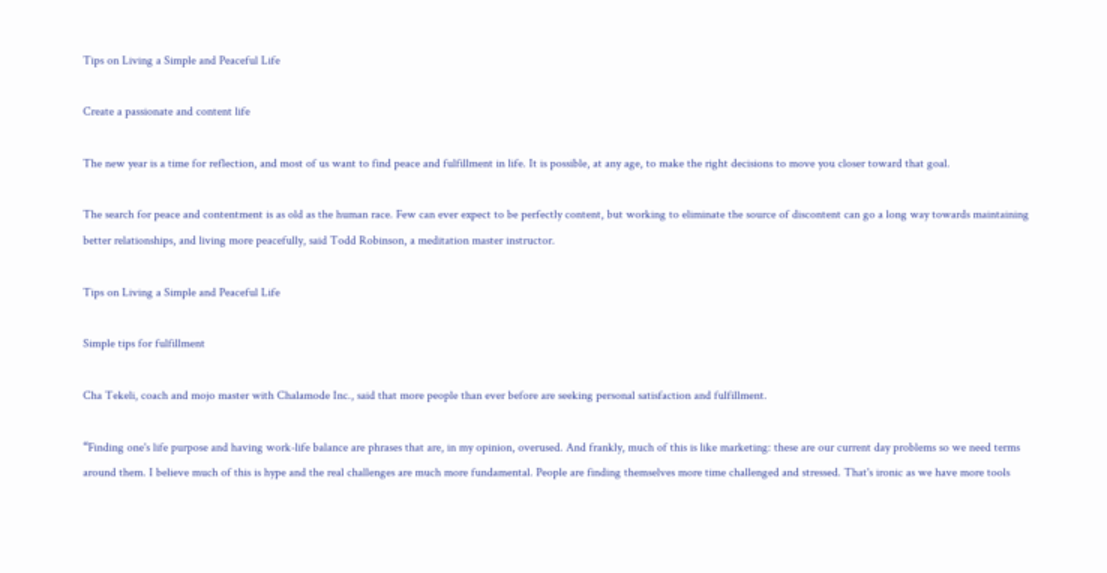Tips on Living a Simple and Peaceful Life

Create a passionate and content life

The new year is a time for reflection, and most of us want to find peace and fulfillment in life. It is possible, at any age, to make the right decisions to move you closer toward that goal.

The search for peace and contentment is as old as the human race. Few can ever expect to be perfectly content, but working to eliminate the source of discontent can go a long way towards maintaining better relationships, and living more peacefully, said Todd Robinson, a meditation master instructor.

Tips on Living a Simple and Peaceful Life

Simple tips for fulfillment

Cha Tekeli, coach and mojo master with Chalamode Inc., said that more people than ever before are seeking personal satisfaction and fulfillment.

“Finding one's life purpose and having work-life balance are phrases that are, in my opinion, overused. And frankly, much of this is like marketing: these are our current day problems so we need terms around them. I believe much of this is hype and the real challenges are much more fundamental. People are finding themselves more time challenged and stressed. That's ironic as we have more tools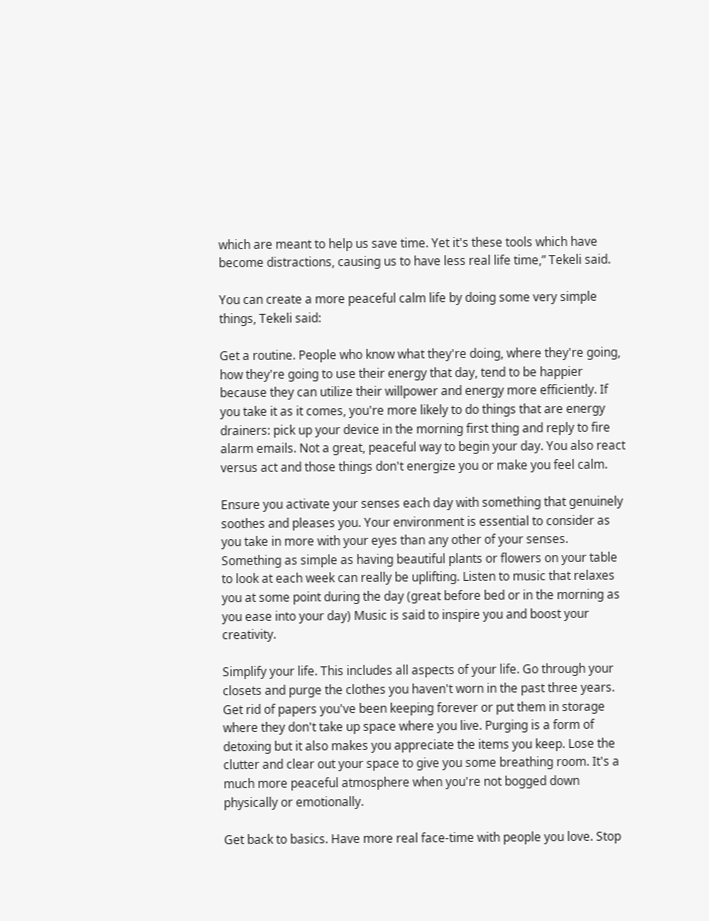which are meant to help us save time. Yet it's these tools which have become distractions, causing us to have less real life time,” Tekeli said.

You can create a more peaceful calm life by doing some very simple things, Tekeli said:

Get a routine. People who know what they're doing, where they're going, how they're going to use their energy that day, tend to be happier because they can utilize their willpower and energy more efficiently. If you take it as it comes, you're more likely to do things that are energy drainers: pick up your device in the morning first thing and reply to fire alarm emails. Not a great, peaceful way to begin your day. You also react versus act and those things don't energize you or make you feel calm.

Ensure you activate your senses each day with something that genuinely soothes and pleases you. Your environment is essential to consider as you take in more with your eyes than any other of your senses. Something as simple as having beautiful plants or flowers on your table to look at each week can really be uplifting. Listen to music that relaxes you at some point during the day (great before bed or in the morning as you ease into your day) Music is said to inspire you and boost your creativity.

Simplify your life. This includes all aspects of your life. Go through your closets and purge the clothes you haven't worn in the past three years. Get rid of papers you've been keeping forever or put them in storage where they don't take up space where you live. Purging is a form of detoxing but it also makes you appreciate the items you keep. Lose the clutter and clear out your space to give you some breathing room. It's a much more peaceful atmosphere when you're not bogged down physically or emotionally.

Get back to basics. Have more real face-time with people you love. Stop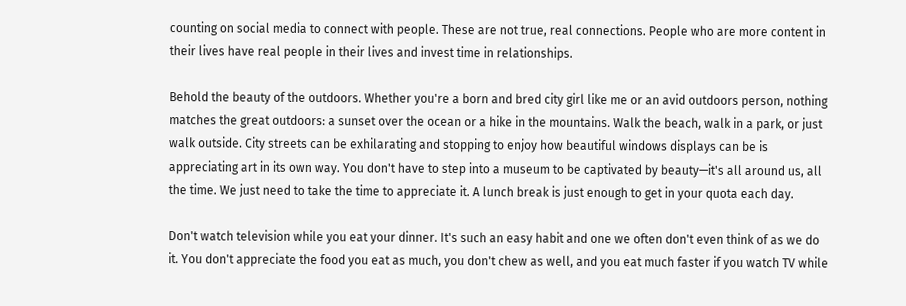counting on social media to connect with people. These are not true, real connections. People who are more content in their lives have real people in their lives and invest time in relationships.

Behold the beauty of the outdoors. Whether you're a born and bred city girl like me or an avid outdoors person, nothing matches the great outdoors: a sunset over the ocean or a hike in the mountains. Walk the beach, walk in a park, or just walk outside. City streets can be exhilarating and stopping to enjoy how beautiful windows displays can be is appreciating art in its own way. You don't have to step into a museum to be captivated by beauty—it's all around us, all the time. We just need to take the time to appreciate it. A lunch break is just enough to get in your quota each day.

Don't watch television while you eat your dinner. It's such an easy habit and one we often don't even think of as we do it. You don't appreciate the food you eat as much, you don't chew as well, and you eat much faster if you watch TV while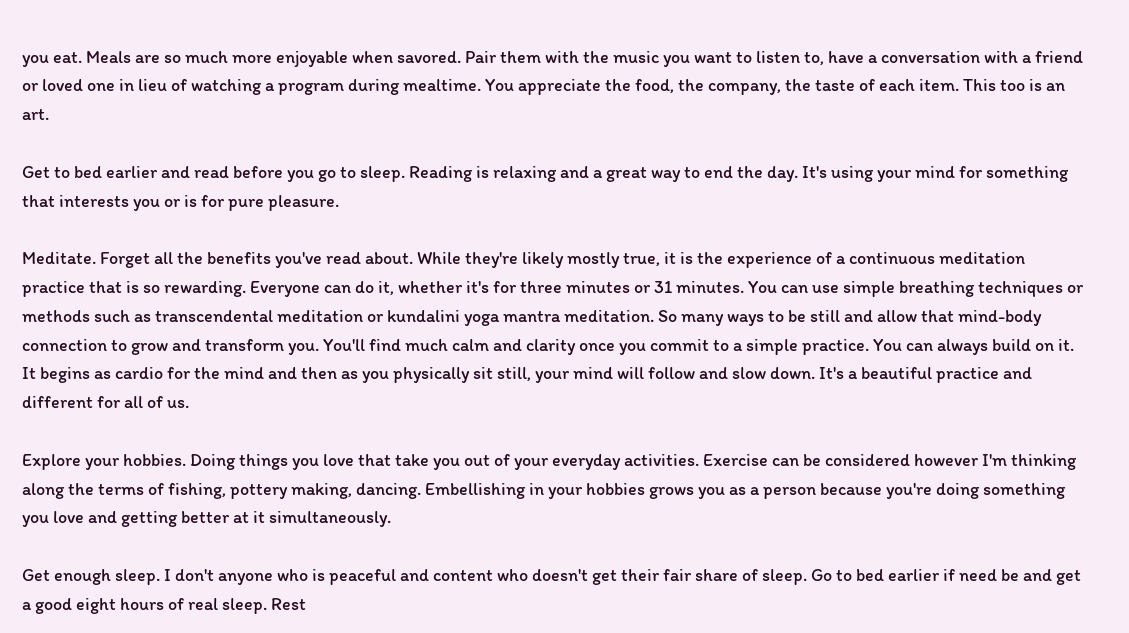you eat. Meals are so much more enjoyable when savored. Pair them with the music you want to listen to, have a conversation with a friend or loved one in lieu of watching a program during mealtime. You appreciate the food, the company, the taste of each item. This too is an art.

Get to bed earlier and read before you go to sleep. Reading is relaxing and a great way to end the day. It's using your mind for something that interests you or is for pure pleasure.

Meditate. Forget all the benefits you've read about. While they're likely mostly true, it is the experience of a continuous meditation practice that is so rewarding. Everyone can do it, whether it's for three minutes or 31 minutes. You can use simple breathing techniques or methods such as transcendental meditation or kundalini yoga mantra meditation. So many ways to be still and allow that mind-body connection to grow and transform you. You'll find much calm and clarity once you commit to a simple practice. You can always build on it. It begins as cardio for the mind and then as you physically sit still, your mind will follow and slow down. It's a beautiful practice and different for all of us.

Explore your hobbies. Doing things you love that take you out of your everyday activities. Exercise can be considered however I'm thinking along the terms of fishing, pottery making, dancing. Embellishing in your hobbies grows you as a person because you're doing something you love and getting better at it simultaneously.

Get enough sleep. I don't anyone who is peaceful and content who doesn't get their fair share of sleep. Go to bed earlier if need be and get a good eight hours of real sleep. Rest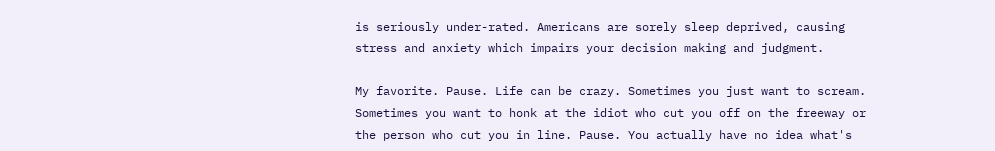is seriously under-rated. Americans are sorely sleep deprived, causing stress and anxiety which impairs your decision making and judgment.

My favorite. Pause. Life can be crazy. Sometimes you just want to scream. Sometimes you want to honk at the idiot who cut you off on the freeway or the person who cut you in line. Pause. You actually have no idea what's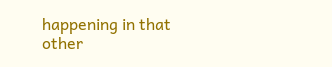happening in that other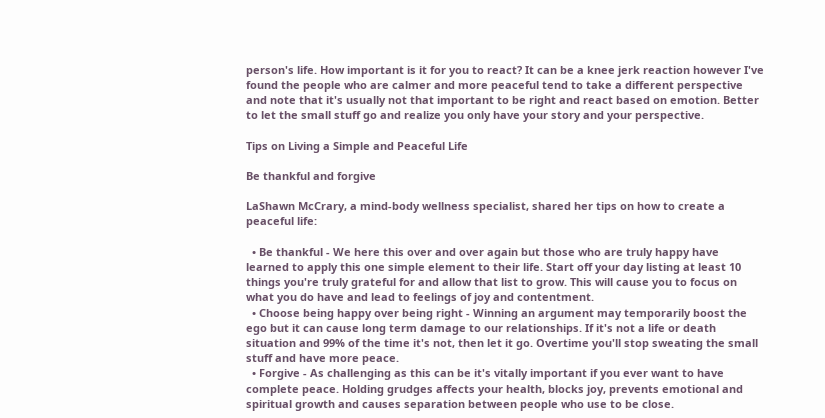person's life. How important is it for you to react? It can be a knee jerk reaction however I've found the people who are calmer and more peaceful tend to take a different perspective and note that it's usually not that important to be right and react based on emotion. Better to let the small stuff go and realize you only have your story and your perspective.

Tips on Living a Simple and Peaceful Life

Be thankful and forgive

LaShawn McCrary, a mind-body wellness specialist, shared her tips on how to create a peaceful life:

  • Be thankful - We here this over and over again but those who are truly happy have learned to apply this one simple element to their life. Start off your day listing at least 10 things you're truly grateful for and allow that list to grow. This will cause you to focus on what you do have and lead to feelings of joy and contentment.
  • Choose being happy over being right - Winning an argument may temporarily boost the ego but it can cause long term damage to our relationships. If it's not a life or death situation and 99% of the time it's not, then let it go. Overtime you'll stop sweating the small stuff and have more peace.
  • Forgive - As challenging as this can be it's vitally important if you ever want to have complete peace. Holding grudges affects your health, blocks joy, prevents emotional and spiritual growth and causes separation between people who use to be close.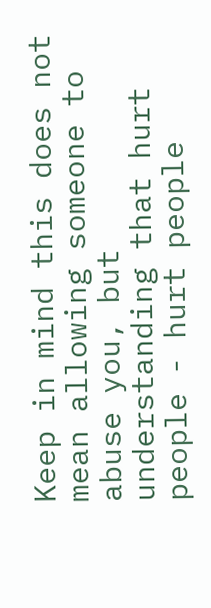Keep in mind this does not mean allowing someone to abuse you, but understanding that hurt people - hurt people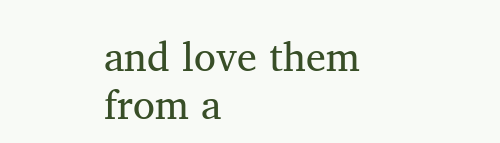and love them from a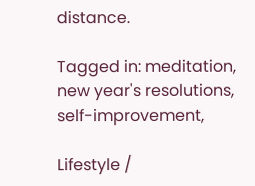distance.

Tagged in: meditation, new year's resolutions, self-improvement,

Lifestyle /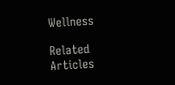Wellness

Related Articles